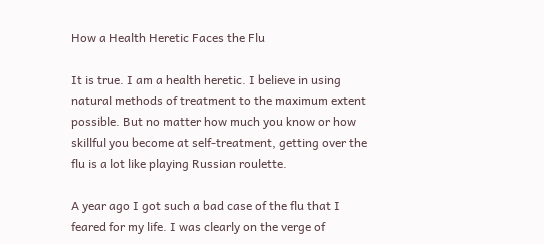How a Health Heretic Faces the Flu

It is true. I am a health heretic. I believe in using natural methods of treatment to the maximum extent possible. But no matter how much you know or how skillful you become at self-treatment, getting over the flu is a lot like playing Russian roulette.

A year ago I got such a bad case of the flu that I feared for my life. I was clearly on the verge of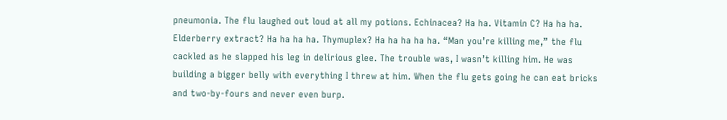pneumonia. The flu laughed out loud at all my potions. Echinacea? Ha ha. Vitamin C? Ha ha ha. Elderberry extract? Ha ha ha ha. Thymuplex? Ha ha ha ha ha. “Man you’re killing me,” the flu cackled as he slapped his leg in delirious glee. The trouble was, I wasn’t killing him. He was building a bigger belly with everything I threw at him. When the flu gets going he can eat bricks and two-by-fours and never even burp.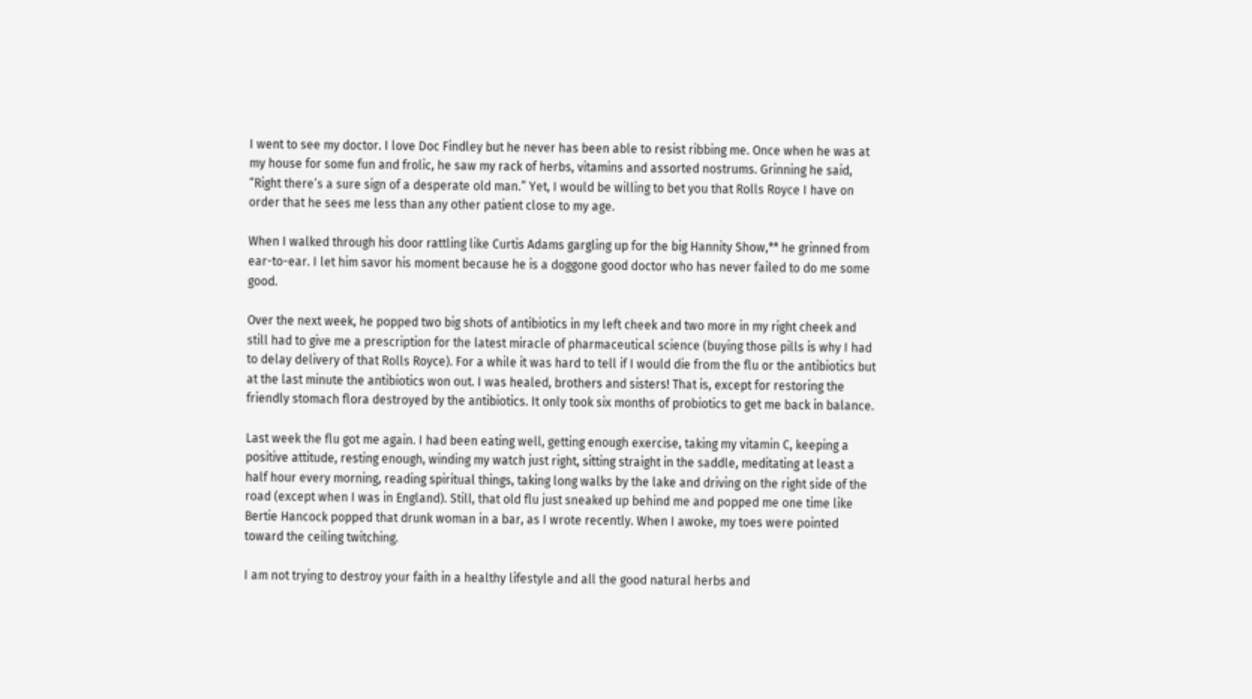I went to see my doctor. I love Doc Findley but he never has been able to resist ribbing me. Once when he was at my house for some fun and frolic, he saw my rack of herbs, vitamins and assorted nostrums. Grinning he said, “Right there’s a sure sign of a desperate old man.” Yet, I would be willing to bet you that Rolls Royce I have on order that he sees me less than any other patient close to my age.

When I walked through his door rattling like Curtis Adams gargling up for the big Hannity Show,** he grinned from ear-to-ear. I let him savor his moment because he is a doggone good doctor who has never failed to do me some good.

Over the next week, he popped two big shots of antibiotics in my left cheek and two more in my right cheek and still had to give me a prescription for the latest miracle of pharmaceutical science (buying those pills is why I had to delay delivery of that Rolls Royce). For a while it was hard to tell if I would die from the flu or the antibiotics but at the last minute the antibiotics won out. I was healed, brothers and sisters! That is, except for restoring the friendly stomach flora destroyed by the antibiotics. It only took six months of probiotics to get me back in balance.

Last week the flu got me again. I had been eating well, getting enough exercise, taking my vitamin C, keeping a positive attitude, resting enough, winding my watch just right, sitting straight in the saddle, meditating at least a half hour every morning, reading spiritual things, taking long walks by the lake and driving on the right side of the road (except when I was in England). Still, that old flu just sneaked up behind me and popped me one time like Bertie Hancock popped that drunk woman in a bar, as I wrote recently. When I awoke, my toes were pointed toward the ceiling twitching.

I am not trying to destroy your faith in a healthy lifestyle and all the good natural herbs and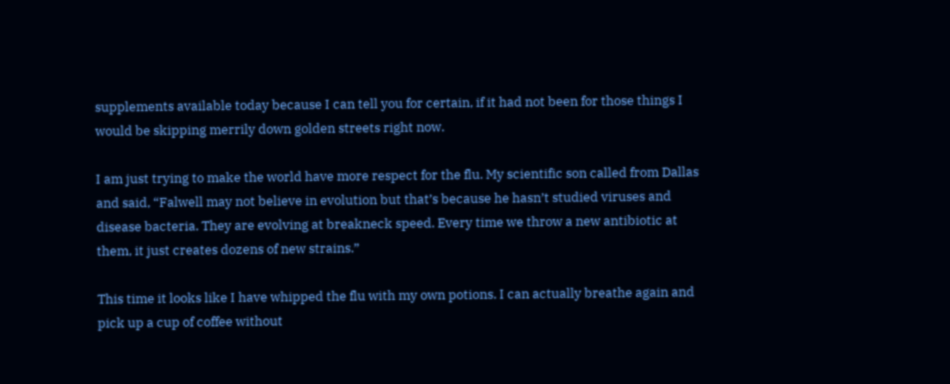supplements available today because I can tell you for certain, if it had not been for those things I would be skipping merrily down golden streets right now.

I am just trying to make the world have more respect for the flu. My scientific son called from Dallas and said, “Falwell may not believe in evolution but that’s because he hasn’t studied viruses and disease bacteria. They are evolving at breakneck speed. Every time we throw a new antibiotic at them, it just creates dozens of new strains.”

This time it looks like I have whipped the flu with my own potions. I can actually breathe again and pick up a cup of coffee without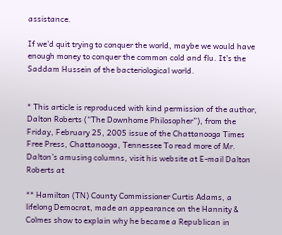assistance.

If we’d quit trying to conquer the world, maybe we would have enough money to conquer the common cold and flu. It’s the Saddam Hussein of the bacteriological world.


* This article is reproduced with kind permission of the author, Dalton Roberts (“The Downhome Philosopher”), from the Friday, February 25, 2005 issue of the Chattanooga Times Free Press, Chattanooga, Tennessee To read more of Mr. Dalton’s amusing columns, visit his website at E-mail Dalton Roberts at

** Hamilton (TN) County Commissioner Curtis Adams, a lifelong Democrat, made an appearance on the Hannity & Colmes show to explain why he became a Republican in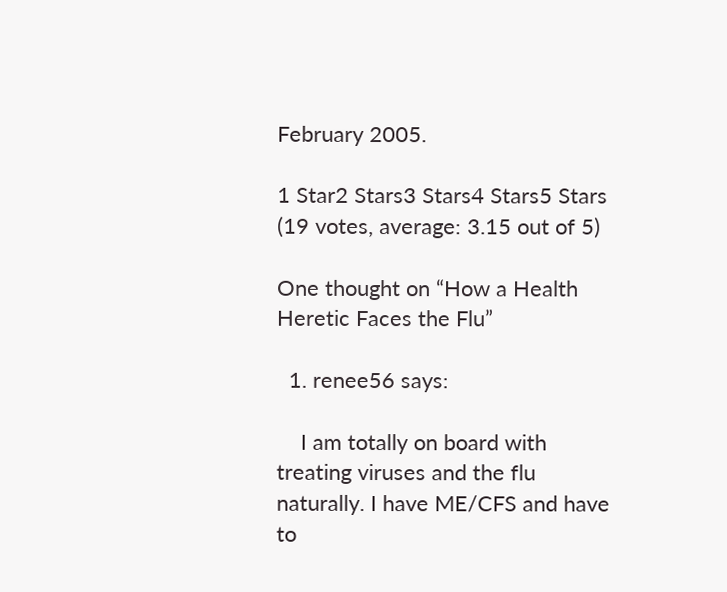February 2005.

1 Star2 Stars3 Stars4 Stars5 Stars (19 votes, average: 3.15 out of 5)

One thought on “How a Health Heretic Faces the Flu”

  1. renee56 says:

    I am totally on board with treating viruses and the flu naturally. I have ME/CFS and have to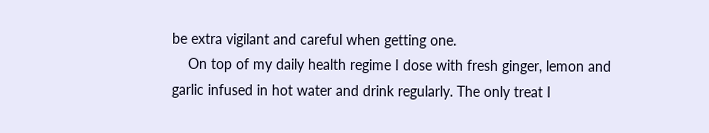be extra vigilant and careful when getting one.
    On top of my daily health regime I dose with fresh ginger, lemon and garlic infused in hot water and drink regularly. The only treat I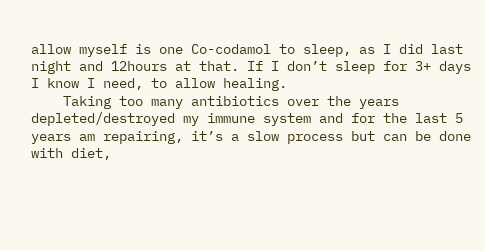allow myself is one Co-codamol to sleep, as I did last night and 12hours at that. If I don’t sleep for 3+ days I know I need, to allow healing.
    Taking too many antibiotics over the years depleted/destroyed my immune system and for the last 5 years am repairing, it’s a slow process but can be done with diet,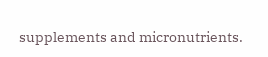supplements and micronutrients.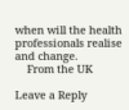when will the health professionals realise and change.
    From the UK

Leave a Reply